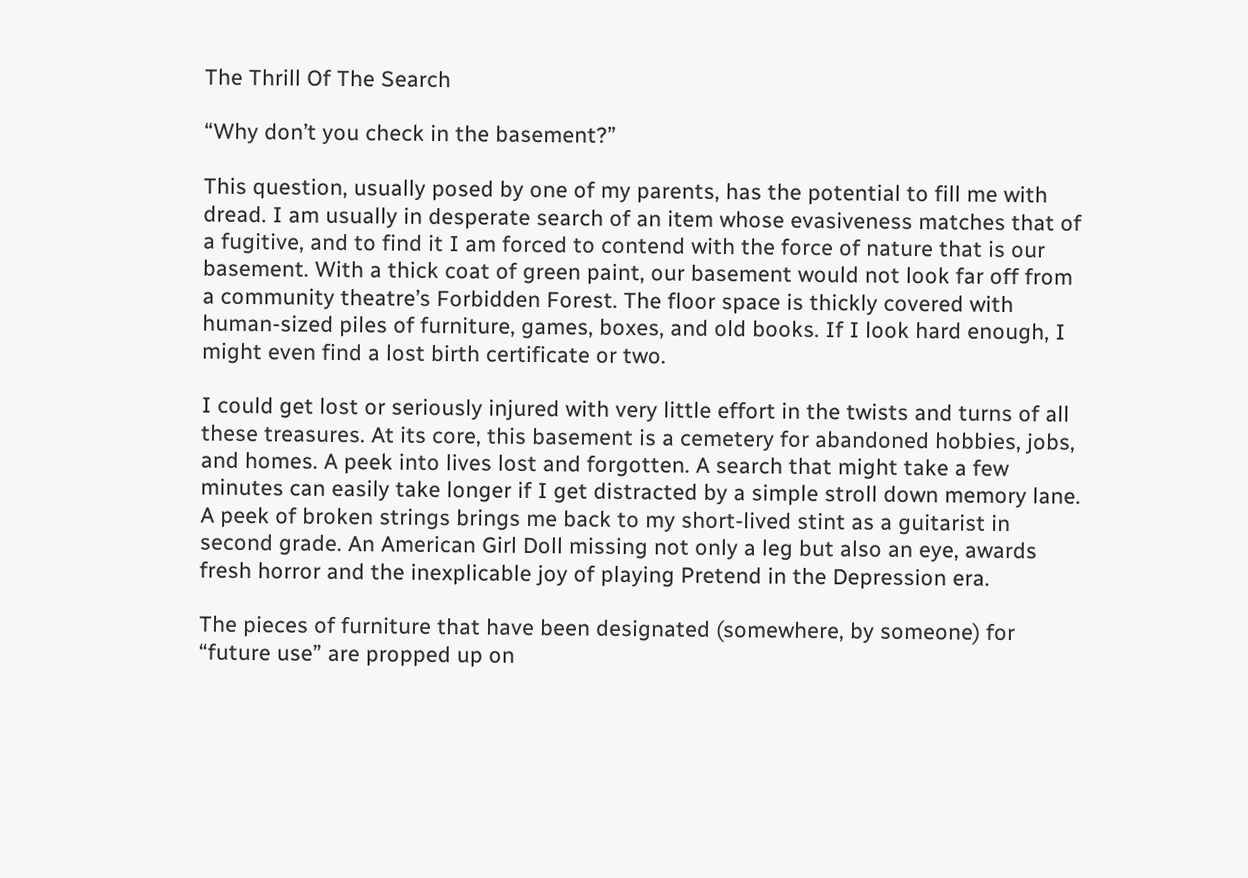The Thrill Of The Search

“Why don’t you check in the basement?”

This question, usually posed by one of my parents, has the potential to fill me with dread. I am usually in desperate search of an item whose evasiveness matches that of a fugitive, and to find it I am forced to contend with the force of nature that is our basement. With a thick coat of green paint, our basement would not look far off from a community theatre’s Forbidden Forest. The floor space is thickly covered with human-sized piles of furniture, games, boxes, and old books. If I look hard enough, I might even find a lost birth certificate or two.

I could get lost or seriously injured with very little effort in the twists and turns of all these treasures. At its core, this basement is a cemetery for abandoned hobbies, jobs, and homes. A peek into lives lost and forgotten. A search that might take a few minutes can easily take longer if I get distracted by a simple stroll down memory lane. A peek of broken strings brings me back to my short-lived stint as a guitarist in second grade. An American Girl Doll missing not only a leg but also an eye, awards fresh horror and the inexplicable joy of playing Pretend in the Depression era.

The pieces of furniture that have been designated (somewhere, by someone) for “future use” are propped up on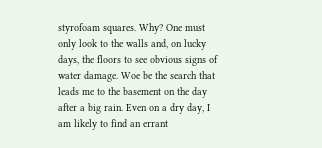styrofoam squares. Why? One must only look to the walls and, on lucky days, the floors to see obvious signs of water damage. Woe be the search that leads me to the basement on the day after a big rain. Even on a dry day, I am likely to find an errant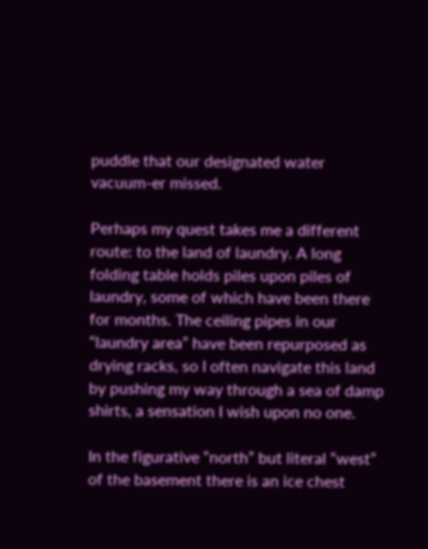puddle that our designated water vacuum-er missed.

Perhaps my quest takes me a different route: to the land of laundry. A long folding table holds piles upon piles of laundry, some of which have been there for months. The ceiling pipes in our “laundry area” have been repurposed as drying racks, so I often navigate this land by pushing my way through a sea of damp shirts, a sensation I wish upon no one.

In the figurative “north” but literal “west” of the basement there is an ice chest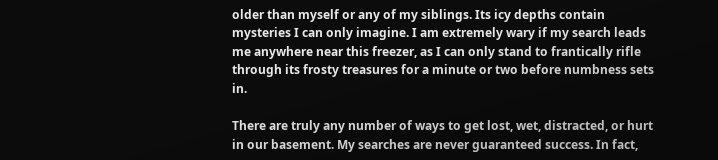older than myself or any of my siblings. Its icy depths contain mysteries I can only imagine. I am extremely wary if my search leads me anywhere near this freezer, as I can only stand to frantically rifle through its frosty treasures for a minute or two before numbness sets in.

There are truly any number of ways to get lost, wet, distracted, or hurt in our basement. My searches are never guaranteed success. In fact,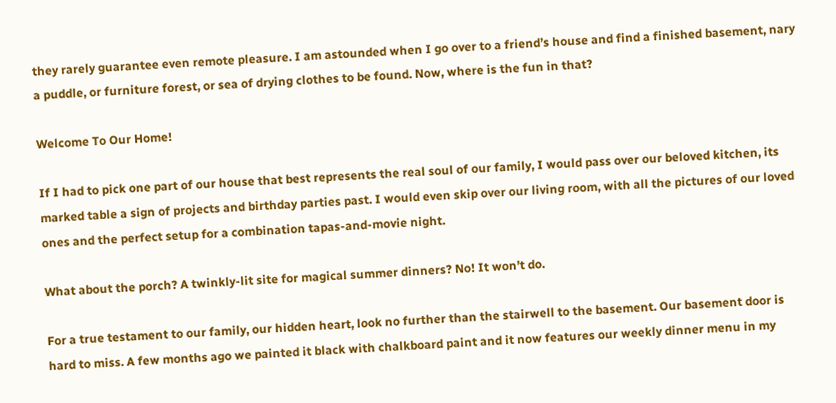they rarely guarantee even remote pleasure. I am astounded when I go over to a friend’s house and find a finished basement, nary a puddle, or furniture forest, or sea of drying clothes to be found. Now, where is the fun in that?

Welcome To Our Home!

If I had to pick one part of our house that best represents the real soul of our family, I would pass over our beloved kitchen, its marked table a sign of projects and birthday parties past. I would even skip over our living room, with all the pictures of our loved ones and the perfect setup for a combination tapas-and-movie night.

What about the porch? A twinkly-lit site for magical summer dinners? No! It won’t do.

For a true testament to our family, our hidden heart, look no further than the stairwell to the basement. Our basement door is hard to miss. A few months ago we painted it black with chalkboard paint and it now features our weekly dinner menu in my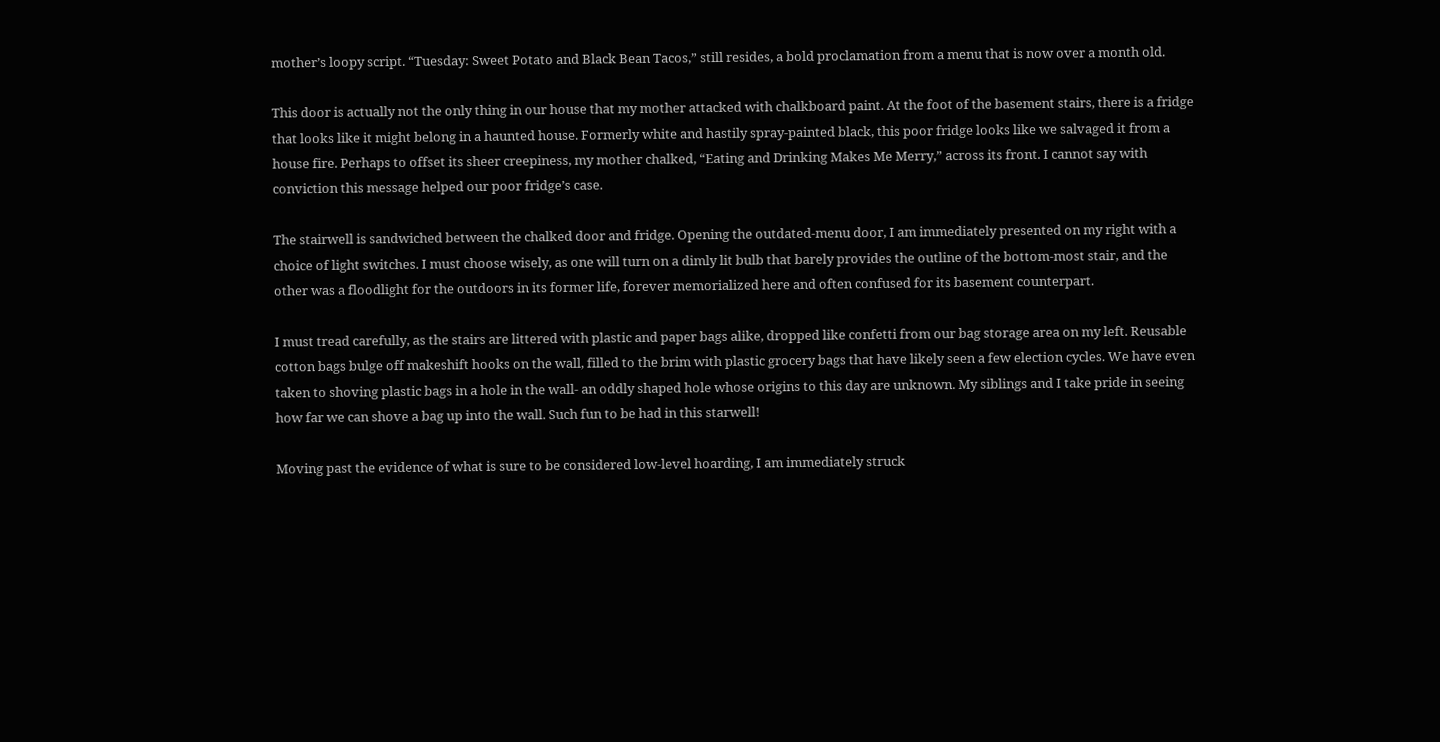mother’s loopy script. “Tuesday: Sweet Potato and Black Bean Tacos,” still resides, a bold proclamation from a menu that is now over a month old.

This door is actually not the only thing in our house that my mother attacked with chalkboard paint. At the foot of the basement stairs, there is a fridge that looks like it might belong in a haunted house. Formerly white and hastily spray-painted black, this poor fridge looks like we salvaged it from a house fire. Perhaps to offset its sheer creepiness, my mother chalked, “Eating and Drinking Makes Me Merry,” across its front. I cannot say with conviction this message helped our poor fridge’s case.

The stairwell is sandwiched between the chalked door and fridge. Opening the outdated-menu door, I am immediately presented on my right with a choice of light switches. I must choose wisely, as one will turn on a dimly lit bulb that barely provides the outline of the bottom-most stair, and the other was a floodlight for the outdoors in its former life, forever memorialized here and often confused for its basement counterpart.

I must tread carefully, as the stairs are littered with plastic and paper bags alike, dropped like confetti from our bag storage area on my left. Reusable cotton bags bulge off makeshift hooks on the wall, filled to the brim with plastic grocery bags that have likely seen a few election cycles. We have even taken to shoving plastic bags in a hole in the wall- an oddly shaped hole whose origins to this day are unknown. My siblings and I take pride in seeing how far we can shove a bag up into the wall. Such fun to be had in this starwell!

Moving past the evidence of what is sure to be considered low-level hoarding, I am immediately struck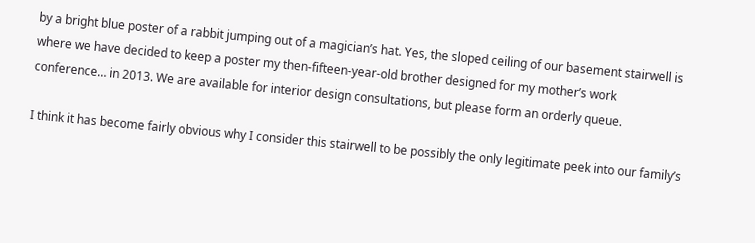by a bright blue poster of a rabbit jumping out of a magician’s hat. Yes, the sloped ceiling of our basement stairwell is where we have decided to keep a poster my then-fifteen-year-old brother designed for my mother’s work conference… in 2013. We are available for interior design consultations, but please form an orderly queue.

I think it has become fairly obvious why I consider this stairwell to be possibly the only legitimate peek into our family’s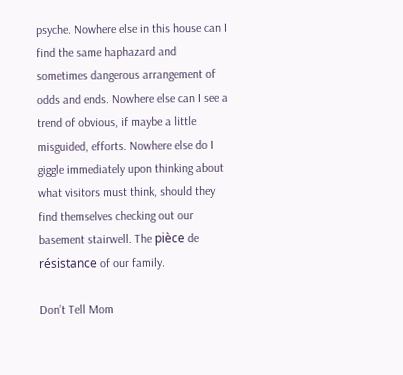psyche. Nowhere else in this house can I find the same haphazard and sometimes dangerous arrangement of odds and ends. Nowhere else can I see a trend of obvious, if maybe a little misguided, efforts. Nowhere else do I giggle immediately upon thinking about what visitors must think, should they find themselves checking out our basement stairwell. The pièce de résistance of our family.

Don’t Tell Mom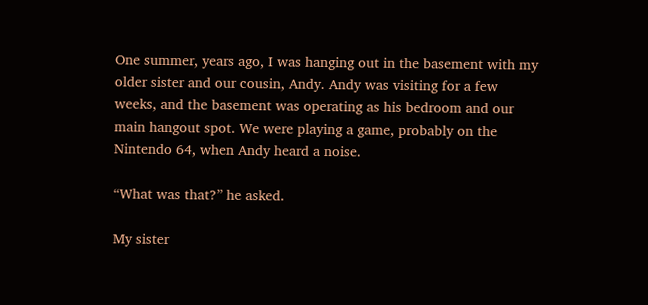One summer, years ago, I was hanging out in the basement with my older sister and our cousin, Andy. Andy was visiting for a few weeks, and the basement was operating as his bedroom and our main hangout spot. We were playing a game, probably on the Nintendo 64, when Andy heard a noise.

“What was that?” he asked.

My sister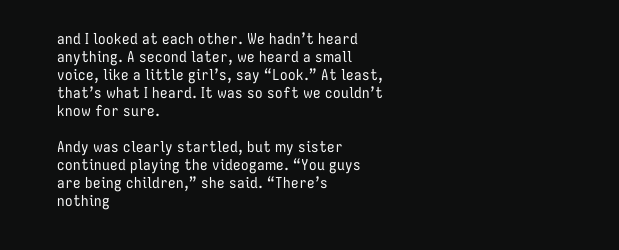and I looked at each other. We hadn’t heard anything. A second later, we heard a small voice, like a little girl’s, say “Look.” At least, that’s what I heard. It was so soft we couldn’t know for sure.

Andy was clearly startled, but my sister continued playing the videogame. “You guys are being children,” she said. “There’s nothing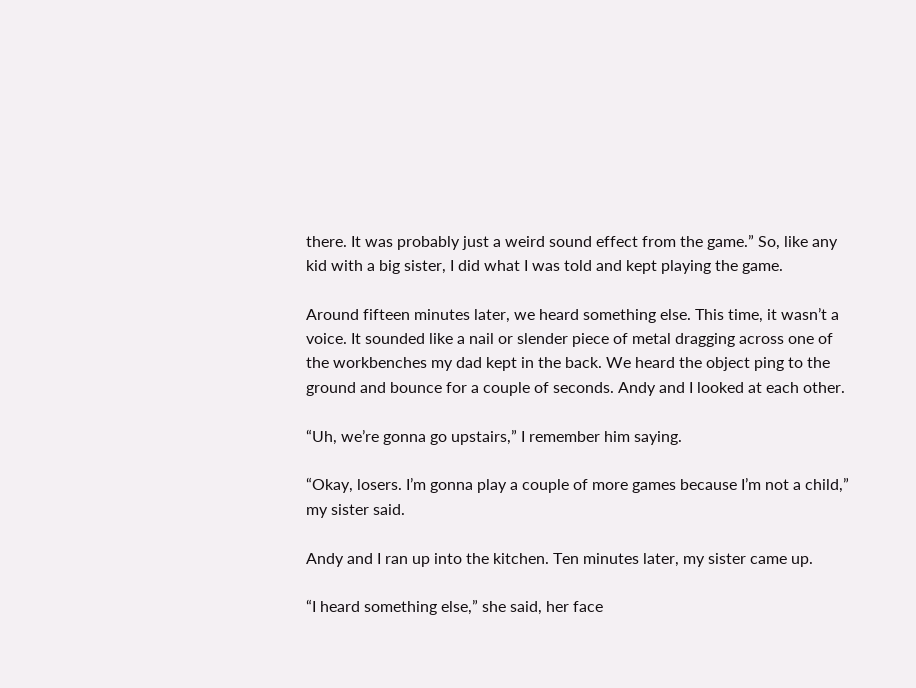there. It was probably just a weird sound effect from the game.” So, like any kid with a big sister, I did what I was told and kept playing the game.

Around fifteen minutes later, we heard something else. This time, it wasn’t a voice. It sounded like a nail or slender piece of metal dragging across one of the workbenches my dad kept in the back. We heard the object ping to the ground and bounce for a couple of seconds. Andy and I looked at each other.

“Uh, we’re gonna go upstairs,” I remember him saying.

“Okay, losers. I’m gonna play a couple of more games because I’m not a child,” my sister said.

Andy and I ran up into the kitchen. Ten minutes later, my sister came up.

“I heard something else,” she said, her face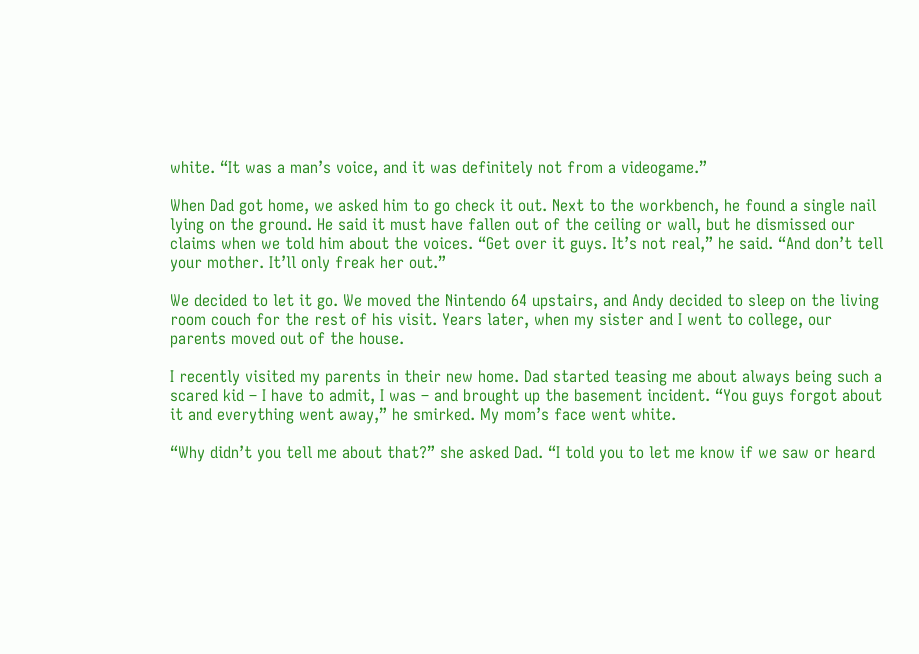white. “It was a man’s voice, and it was definitely not from a videogame.”

When Dad got home, we asked him to go check it out. Next to the workbench, he found a single nail lying on the ground. He said it must have fallen out of the ceiling or wall, but he dismissed our claims when we told him about the voices. “Get over it guys. It’s not real,” he said. “And don’t tell your mother. It’ll only freak her out.”

We decided to let it go. We moved the Nintendo 64 upstairs, and Andy decided to sleep on the living room couch for the rest of his visit. Years later, when my sister and I went to college, our parents moved out of the house.

I recently visited my parents in their new home. Dad started teasing me about always being such a scared kid – I have to admit, I was – and brought up the basement incident. “You guys forgot about it and everything went away,” he smirked. My mom’s face went white.

“Why didn’t you tell me about that?” she asked Dad. “I told you to let me know if we saw or heard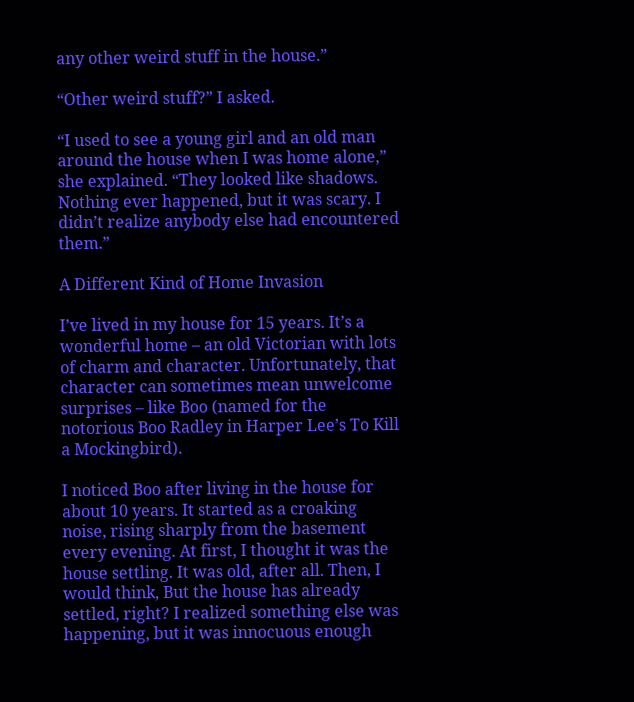any other weird stuff in the house.”

“Other weird stuff?” I asked.

“I used to see a young girl and an old man around the house when I was home alone,” she explained. “They looked like shadows. Nothing ever happened, but it was scary. I didn’t realize anybody else had encountered them.”

A Different Kind of Home Invasion

I’ve lived in my house for 15 years. It’s a wonderful home – an old Victorian with lots of charm and character. Unfortunately, that character can sometimes mean unwelcome surprises – like Boo (named for the notorious Boo Radley in Harper Lee’s To Kill a Mockingbird).

I noticed Boo after living in the house for about 10 years. It started as a croaking noise, rising sharply from the basement every evening. At first, I thought it was the house settling. It was old, after all. Then, I would think, But the house has already settled, right? I realized something else was happening, but it was innocuous enough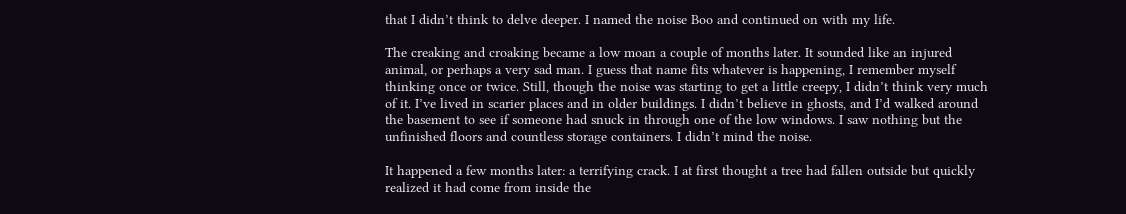that I didn’t think to delve deeper. I named the noise Boo and continued on with my life.

The creaking and croaking became a low moan a couple of months later. It sounded like an injured animal, or perhaps a very sad man. I guess that name fits whatever is happening, I remember myself thinking once or twice. Still, though the noise was starting to get a little creepy, I didn’t think very much of it. I’ve lived in scarier places and in older buildings. I didn’t believe in ghosts, and I’d walked around the basement to see if someone had snuck in through one of the low windows. I saw nothing but the unfinished floors and countless storage containers. I didn’t mind the noise.

It happened a few months later: a terrifying crack. I at first thought a tree had fallen outside but quickly realized it had come from inside the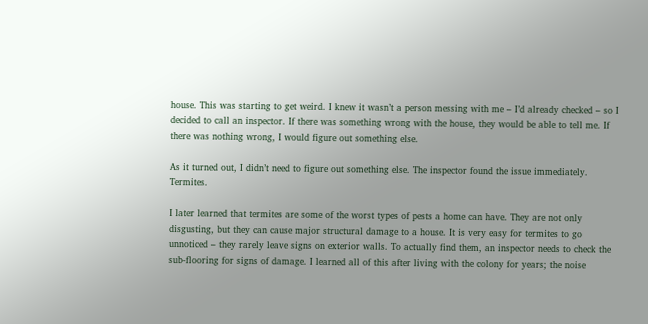house. This was starting to get weird. I knew it wasn’t a person messing with me – I’d already checked – so I decided to call an inspector. If there was something wrong with the house, they would be able to tell me. If there was nothing wrong, I would figure out something else.

As it turned out, I didn’t need to figure out something else. The inspector found the issue immediately. Termites.

I later learned that termites are some of the worst types of pests a home can have. They are not only disgusting, but they can cause major structural damage to a house. It is very easy for termites to go unnoticed – they rarely leave signs on exterior walls. To actually find them, an inspector needs to check the sub-flooring for signs of damage. I learned all of this after living with the colony for years; the noise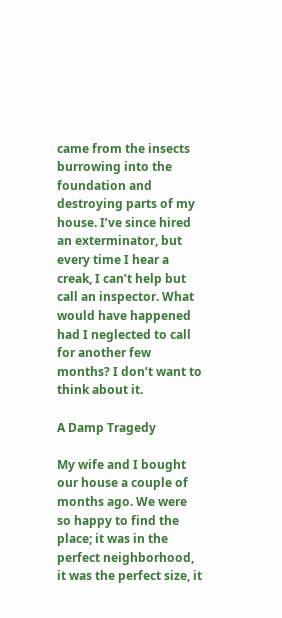came from the insects burrowing into the foundation and destroying parts of my house. I’ve since hired an exterminator, but every time I hear a creak, I can’t help but call an inspector. What would have happened had I neglected to call for another few months? I don’t want to think about it.

A Damp Tragedy

My wife and I bought our house a couple of months ago. We were so happy to find the place; it was in the perfect neighborhood, it was the perfect size, it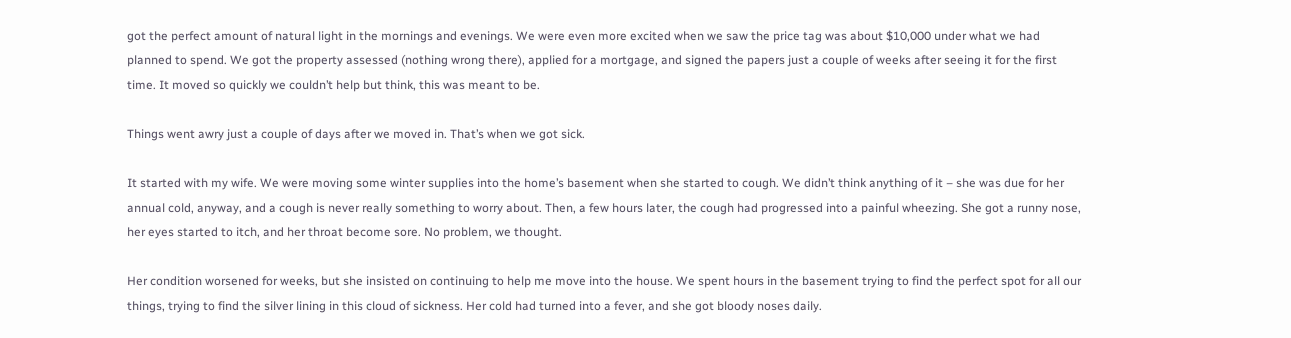got the perfect amount of natural light in the mornings and evenings. We were even more excited when we saw the price tag was about $10,000 under what we had planned to spend. We got the property assessed (nothing wrong there), applied for a mortgage, and signed the papers just a couple of weeks after seeing it for the first time. It moved so quickly we couldn’t help but think, this was meant to be.

Things went awry just a couple of days after we moved in. That’s when we got sick.

It started with my wife. We were moving some winter supplies into the home’s basement when she started to cough. We didn’t think anything of it – she was due for her annual cold, anyway, and a cough is never really something to worry about. Then, a few hours later, the cough had progressed into a painful wheezing. She got a runny nose, her eyes started to itch, and her throat become sore. No problem, we thought.

Her condition worsened for weeks, but she insisted on continuing to help me move into the house. We spent hours in the basement trying to find the perfect spot for all our things, trying to find the silver lining in this cloud of sickness. Her cold had turned into a fever, and she got bloody noses daily.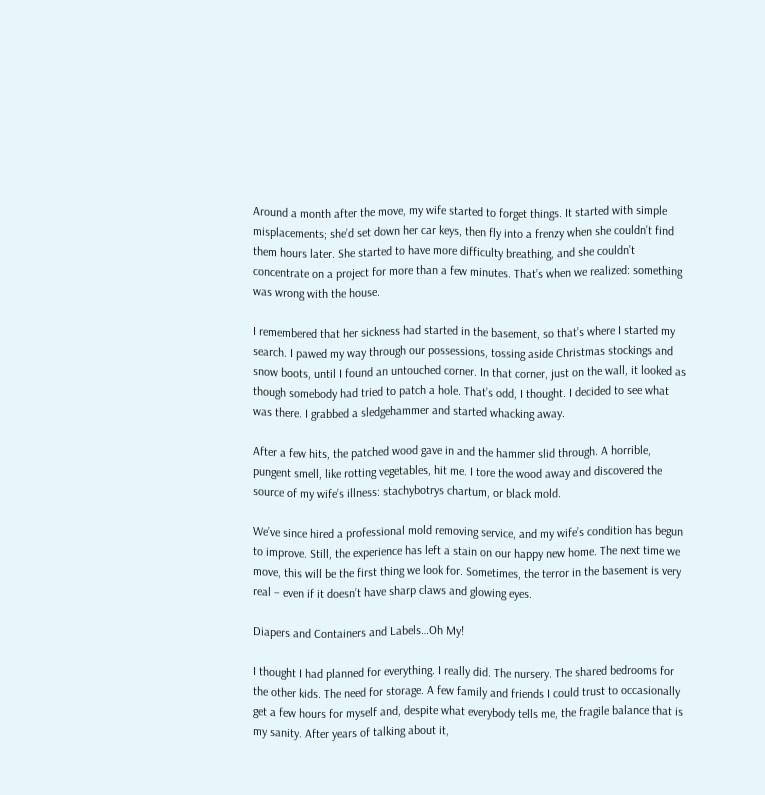Around a month after the move, my wife started to forget things. It started with simple misplacements; she’d set down her car keys, then fly into a frenzy when she couldn’t find them hours later. She started to have more difficulty breathing, and she couldn’t concentrate on a project for more than a few minutes. That’s when we realized: something was wrong with the house.

I remembered that her sickness had started in the basement, so that’s where I started my search. I pawed my way through our possessions, tossing aside Christmas stockings and snow boots, until I found an untouched corner. In that corner, just on the wall, it looked as though somebody had tried to patch a hole. That’s odd, I thought. I decided to see what was there. I grabbed a sledgehammer and started whacking away.

After a few hits, the patched wood gave in and the hammer slid through. A horrible, pungent smell, like rotting vegetables, hit me. I tore the wood away and discovered the source of my wife’s illness: stachybotrys chartum, or black mold.

We’ve since hired a professional mold removing service, and my wife’s condition has begun to improve. Still, the experience has left a stain on our happy new home. The next time we move, this will be the first thing we look for. Sometimes, the terror in the basement is very real – even if it doesn’t have sharp claws and glowing eyes.

Diapers and Containers and Labels…Oh My!

I thought I had planned for everything. I really did. The nursery. The shared bedrooms for the other kids. The need for storage. A few family and friends I could trust to occasionally get a few hours for myself and, despite what everybody tells me, the fragile balance that is my sanity. After years of talking about it,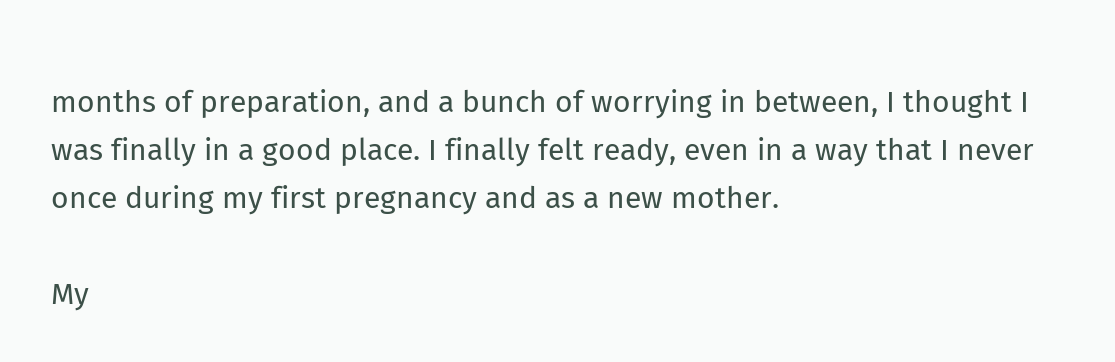months of preparation, and a bunch of worrying in between, I thought I was finally in a good place. I finally felt ready, even in a way that I never once during my first pregnancy and as a new mother.

My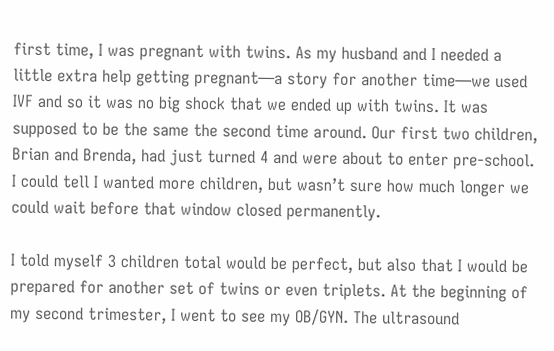first time, I was pregnant with twins. As my husband and I needed a little extra help getting pregnant—a story for another time—we used IVF and so it was no big shock that we ended up with twins. It was supposed to be the same the second time around. Our first two children, Brian and Brenda, had just turned 4 and were about to enter pre-school. I could tell I wanted more children, but wasn’t sure how much longer we could wait before that window closed permanently.

I told myself 3 children total would be perfect, but also that I would be prepared for another set of twins or even triplets. At the beginning of my second trimester, I went to see my OB/GYN. The ultrasound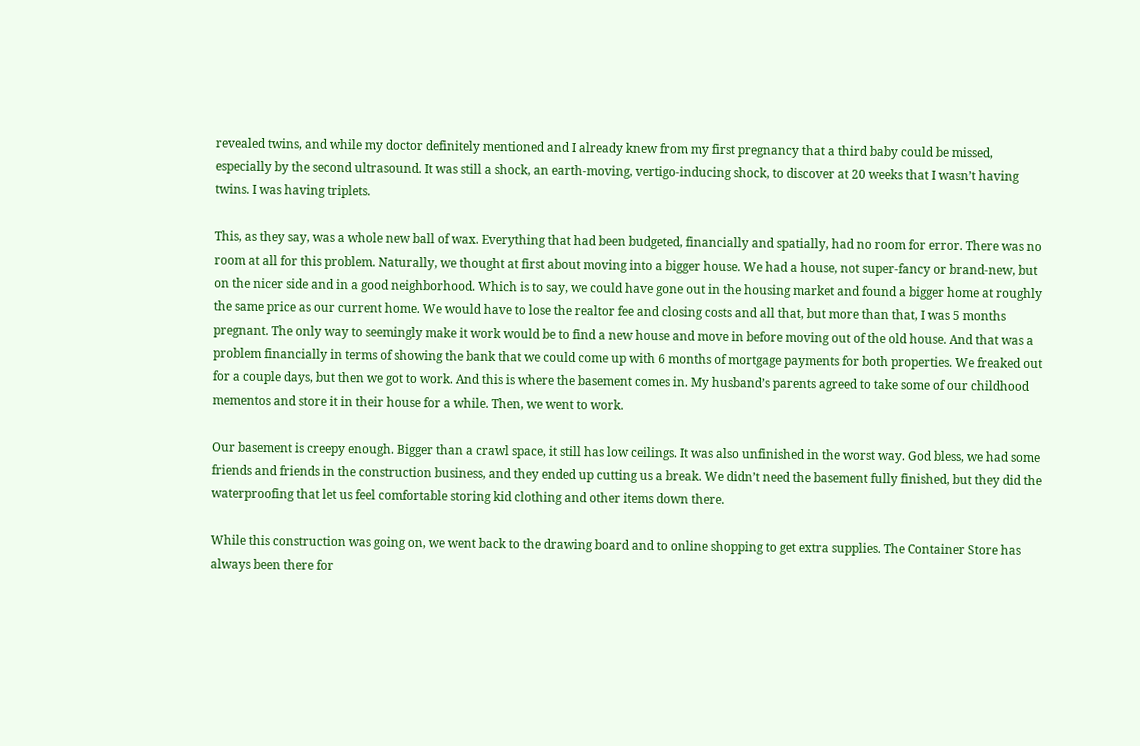revealed twins, and while my doctor definitely mentioned and I already knew from my first pregnancy that a third baby could be missed, especially by the second ultrasound. It was still a shock, an earth-moving, vertigo-inducing shock, to discover at 20 weeks that I wasn’t having twins. I was having triplets.

This, as they say, was a whole new ball of wax. Everything that had been budgeted, financially and spatially, had no room for error. There was no room at all for this problem. Naturally, we thought at first about moving into a bigger house. We had a house, not super-fancy or brand-new, but on the nicer side and in a good neighborhood. Which is to say, we could have gone out in the housing market and found a bigger home at roughly the same price as our current home. We would have to lose the realtor fee and closing costs and all that, but more than that, I was 5 months pregnant. The only way to seemingly make it work would be to find a new house and move in before moving out of the old house. And that was a problem financially in terms of showing the bank that we could come up with 6 months of mortgage payments for both properties. We freaked out for a couple days, but then we got to work. And this is where the basement comes in. My husband’s parents agreed to take some of our childhood mementos and store it in their house for a while. Then, we went to work.

Our basement is creepy enough. Bigger than a crawl space, it still has low ceilings. It was also unfinished in the worst way. God bless, we had some friends and friends in the construction business, and they ended up cutting us a break. We didn’t need the basement fully finished, but they did the waterproofing that let us feel comfortable storing kid clothing and other items down there.

While this construction was going on, we went back to the drawing board and to online shopping to get extra supplies. The Container Store has always been there for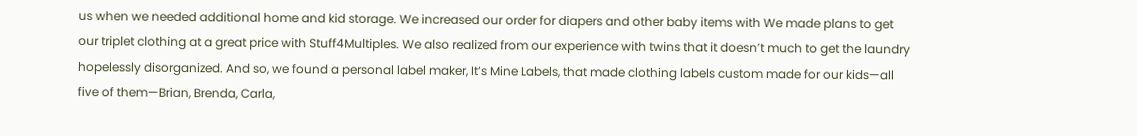us when we needed additional home and kid storage. We increased our order for diapers and other baby items with We made plans to get our triplet clothing at a great price with Stuff4Multiples. We also realized from our experience with twins that it doesn’t much to get the laundry hopelessly disorganized. And so, we found a personal label maker, It’s Mine Labels, that made clothing labels custom made for our kids—all five of them—Brian, Brenda, Carla,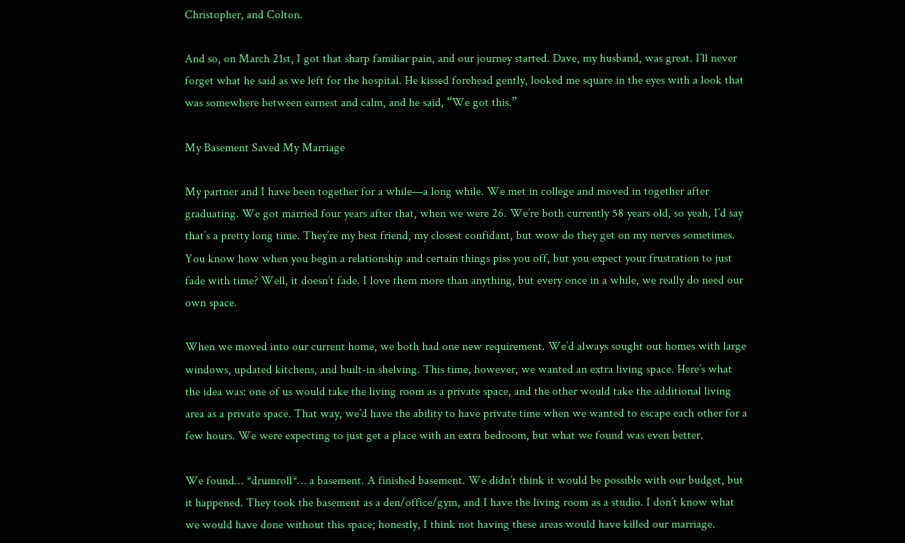Christopher, and Colton.

And so, on March 21st, I got that sharp familiar pain, and our journey started. Dave, my husband, was great. I’ll never forget what he said as we left for the hospital. He kissed forehead gently, looked me square in the eyes with a look that was somewhere between earnest and calm, and he said, “We got this.”

My Basement Saved My Marriage

My partner and I have been together for a while—a long while. We met in college and moved in together after graduating. We got married four years after that, when we were 26. We’re both currently 58 years old, so yeah, I’d say that’s a pretty long time. They’re my best friend, my closest confidant, but wow do they get on my nerves sometimes. You know how when you begin a relationship and certain things piss you off, but you expect your frustration to just fade with time? Well, it doesn’t fade. I love them more than anything, but every once in a while, we really do need our own space.

When we moved into our current home, we both had one new requirement. We’d always sought out homes with large windows, updated kitchens, and built-in shelving. This time, however, we wanted an extra living space. Here’s what the idea was: one of us would take the living room as a private space, and the other would take the additional living area as a private space. That way, we’d have the ability to have private time when we wanted to escape each other for a few hours. We were expecting to just get a place with an extra bedroom, but what we found was even better.

We found… *drumroll*… a basement. A finished basement. We didn’t think it would be possible with our budget, but it happened. They took the basement as a den/office/gym, and I have the living room as a studio. I don’t know what we would have done without this space; honestly, I think not having these areas would have killed our marriage.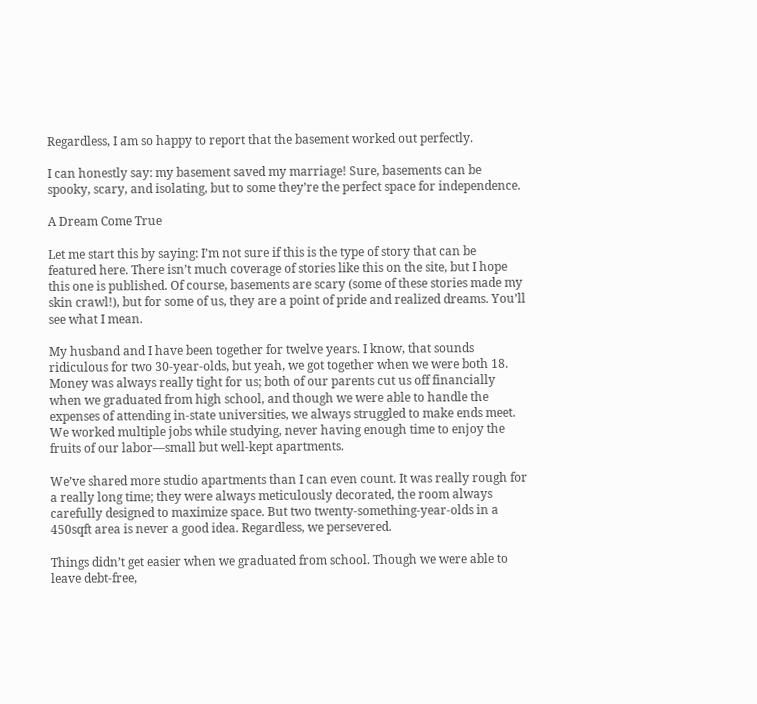Regardless, I am so happy to report that the basement worked out perfectly.

I can honestly say: my basement saved my marriage! Sure, basements can be spooky, scary, and isolating, but to some they’re the perfect space for independence.

A Dream Come True

Let me start this by saying: I’m not sure if this is the type of story that can be featured here. There isn’t much coverage of stories like this on the site, but I hope this one is published. Of course, basements are scary (some of these stories made my skin crawl!), but for some of us, they are a point of pride and realized dreams. You’ll see what I mean.

My husband and I have been together for twelve years. I know, that sounds ridiculous for two 30-year-olds, but yeah, we got together when we were both 18. Money was always really tight for us; both of our parents cut us off financially when we graduated from high school, and though we were able to handle the expenses of attending in-state universities, we always struggled to make ends meet. We worked multiple jobs while studying, never having enough time to enjoy the fruits of our labor—small but well-kept apartments.

We’ve shared more studio apartments than I can even count. It was really rough for a really long time; they were always meticulously decorated, the room always carefully designed to maximize space. But two twenty-something-year-olds in a 450sqft area is never a good idea. Regardless, we persevered.

Things didn’t get easier when we graduated from school. Though we were able to leave debt-free,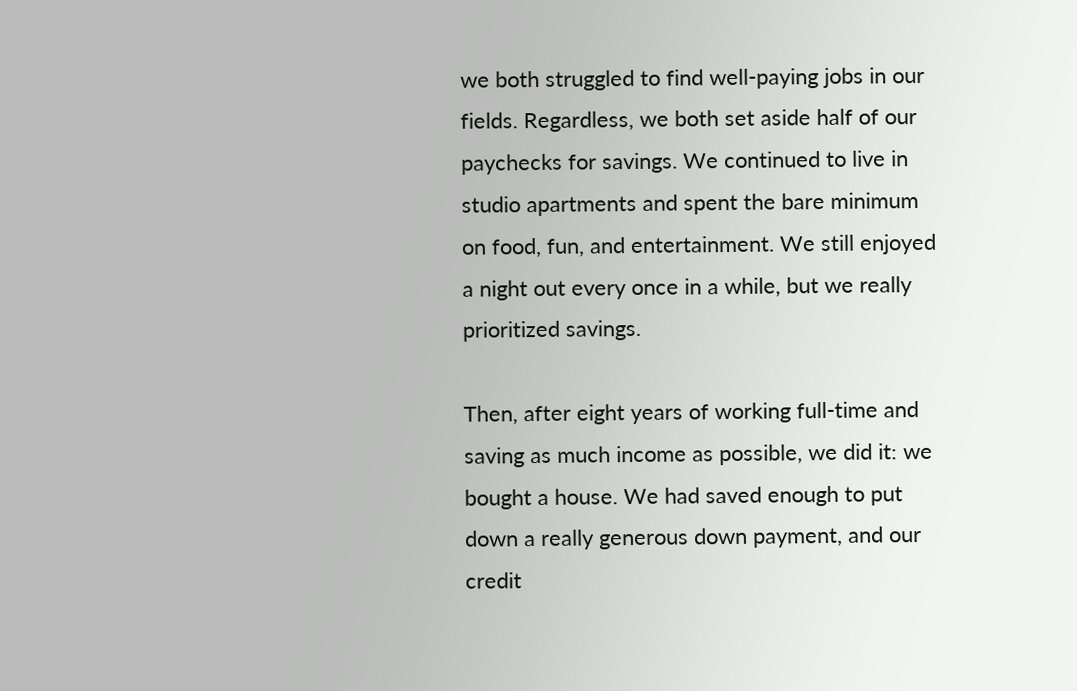we both struggled to find well-paying jobs in our fields. Regardless, we both set aside half of our paychecks for savings. We continued to live in studio apartments and spent the bare minimum on food, fun, and entertainment. We still enjoyed a night out every once in a while, but we really prioritized savings.

Then, after eight years of working full-time and saving as much income as possible, we did it: we bought a house. We had saved enough to put down a really generous down payment, and our credit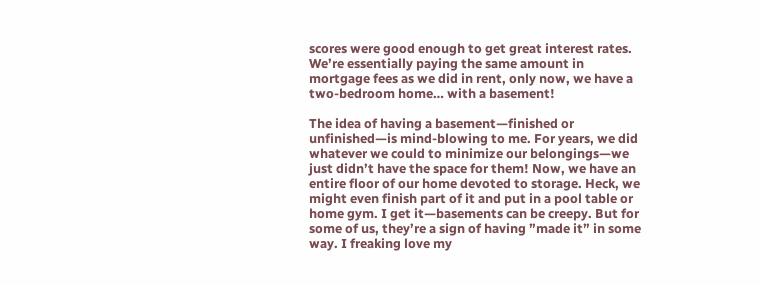scores were good enough to get great interest rates. We’re essentially paying the same amount in mortgage fees as we did in rent, only now, we have a two-bedroom home… with a basement!

The idea of having a basement—finished or unfinished—is mind-blowing to me. For years, we did whatever we could to minimize our belongings—we just didn’t have the space for them! Now, we have an entire floor of our home devoted to storage. Heck, we might even finish part of it and put in a pool table or home gym. I get it—basements can be creepy. But for some of us, they’re a sign of having ”made it” in some way. I freaking love my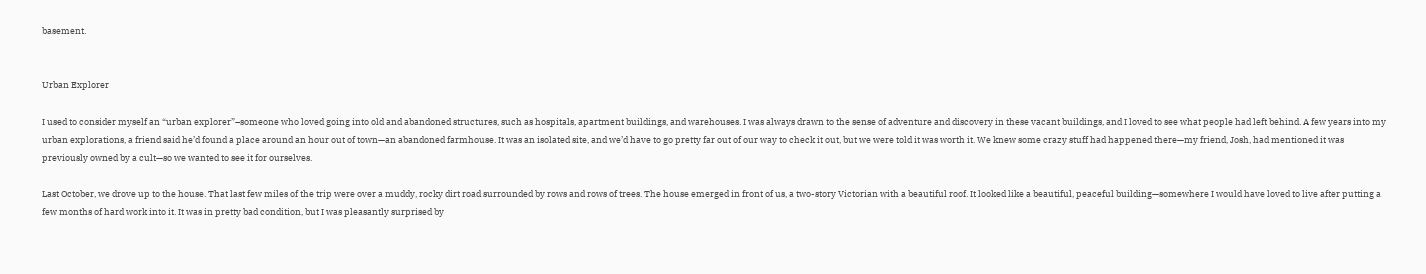basement.


Urban Explorer

I used to consider myself an “urban explorer”–someone who loved going into old and abandoned structures, such as hospitals, apartment buildings, and warehouses. I was always drawn to the sense of adventure and discovery in these vacant buildings, and I loved to see what people had left behind. A few years into my urban explorations, a friend said he’d found a place around an hour out of town—an abandoned farmhouse. It was an isolated site, and we’d have to go pretty far out of our way to check it out, but we were told it was worth it. We knew some crazy stuff had happened there—my friend, Josh, had mentioned it was previously owned by a cult—so we wanted to see it for ourselves.

Last October, we drove up to the house. That last few miles of the trip were over a muddy, rocky dirt road surrounded by rows and rows of trees. The house emerged in front of us, a two-story Victorian with a beautiful roof. It looked like a beautiful, peaceful building—somewhere I would have loved to live after putting a few months of hard work into it. It was in pretty bad condition, but I was pleasantly surprised by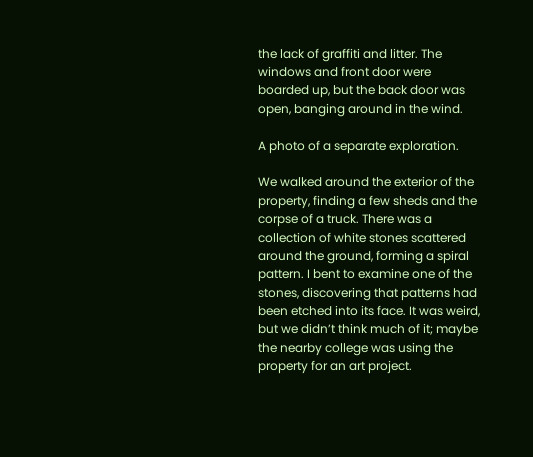the lack of graffiti and litter. The windows and front door were boarded up, but the back door was open, banging around in the wind.

A photo of a separate exploration.

We walked around the exterior of the property, finding a few sheds and the corpse of a truck. There was a collection of white stones scattered around the ground, forming a spiral pattern. I bent to examine one of the stones, discovering that patterns had been etched into its face. It was weird, but we didn’t think much of it; maybe the nearby college was using the property for an art project.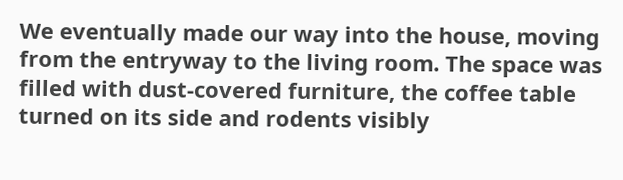We eventually made our way into the house, moving from the entryway to the living room. The space was filled with dust-covered furniture, the coffee table turned on its side and rodents visibly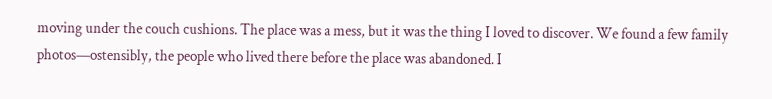moving under the couch cushions. The place was a mess, but it was the thing I loved to discover. We found a few family photos—ostensibly, the people who lived there before the place was abandoned. I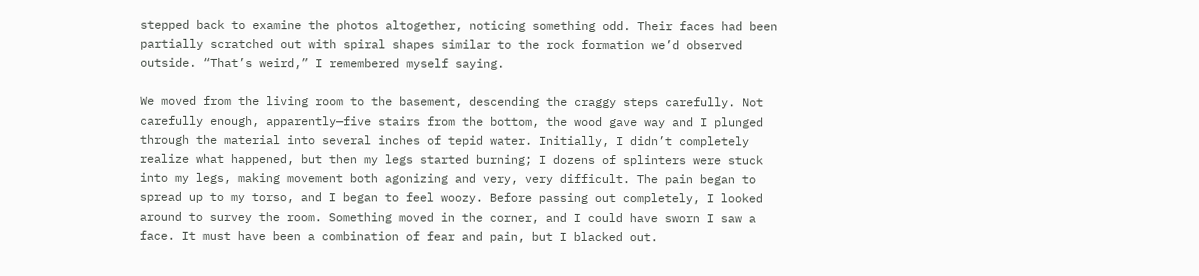stepped back to examine the photos altogether, noticing something odd. Their faces had been partially scratched out with spiral shapes similar to the rock formation we’d observed outside. “That’s weird,” I remembered myself saying.

We moved from the living room to the basement, descending the craggy steps carefully. Not carefully enough, apparently—five stairs from the bottom, the wood gave way and I plunged through the material into several inches of tepid water. Initially, I didn’t completely realize what happened, but then my legs started burning; I dozens of splinters were stuck into my legs, making movement both agonizing and very, very difficult. The pain began to spread up to my torso, and I began to feel woozy. Before passing out completely, I looked around to survey the room. Something moved in the corner, and I could have sworn I saw a face. It must have been a combination of fear and pain, but I blacked out.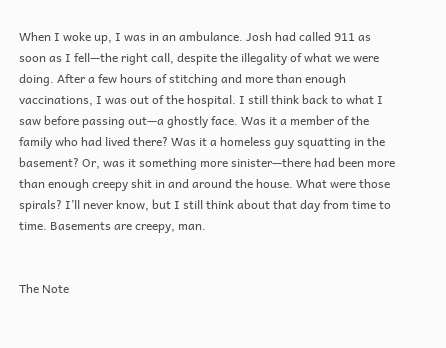When I woke up, I was in an ambulance. Josh had called 911 as soon as I fell—the right call, despite the illegality of what we were doing. After a few hours of stitching and more than enough vaccinations, I was out of the hospital. I still think back to what I saw before passing out—a ghostly face. Was it a member of the family who had lived there? Was it a homeless guy squatting in the basement? Or, was it something more sinister—there had been more than enough creepy shit in and around the house. What were those spirals? I’ll never know, but I still think about that day from time to time. Basements are creepy, man.


The Note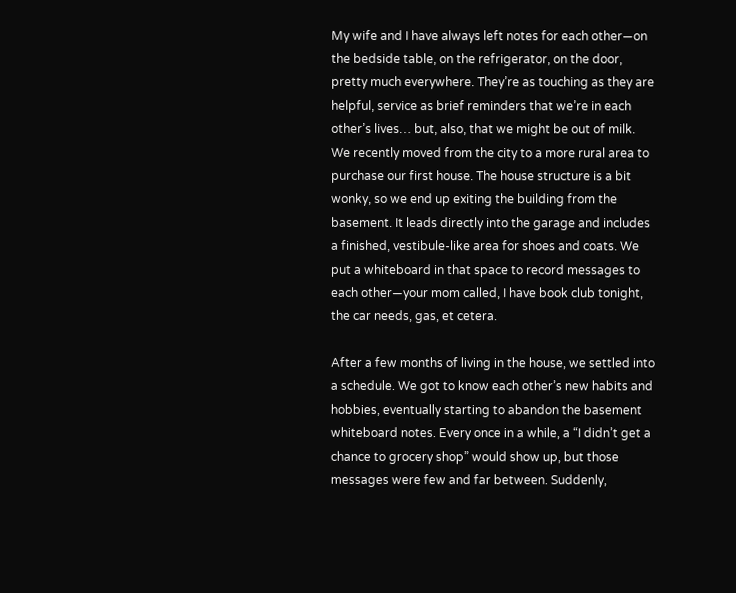My wife and I have always left notes for each other—on the bedside table, on the refrigerator, on the door, pretty much everywhere. They’re as touching as they are helpful, service as brief reminders that we’re in each other’s lives… but, also, that we might be out of milk. We recently moved from the city to a more rural area to purchase our first house. The house structure is a bit wonky, so we end up exiting the building from the basement. It leads directly into the garage and includes a finished, vestibule-like area for shoes and coats. We put a whiteboard in that space to record messages to each other—your mom called, I have book club tonight, the car needs, gas, et cetera.

After a few months of living in the house, we settled into a schedule. We got to know each other’s new habits and hobbies, eventually starting to abandon the basement whiteboard notes. Every once in a while, a “I didn’t get a chance to grocery shop” would show up, but those messages were few and far between. Suddenly,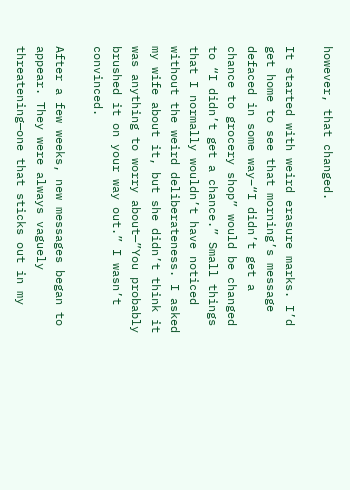however, that changed.

It started with weird erasure marks. I’d get home to see that morning’s message defaced in some way–“I didn’t get a chance to grocery shop” would be changed to “I didn’t get a chance.” Small things that I normally wouldn’t have noticed without the weird deliberateness. I asked my wife about it, but she didn’t think it was anything to worry about—”You probably brushed it on your way out.” I wasn’t convinced.

After a few weeks, new messages began to appear. They were always vaguely threatening—one that sticks out in my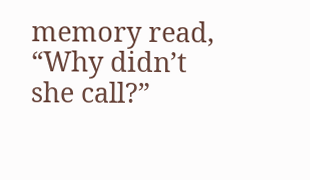memory read, “Why didn’t she call?”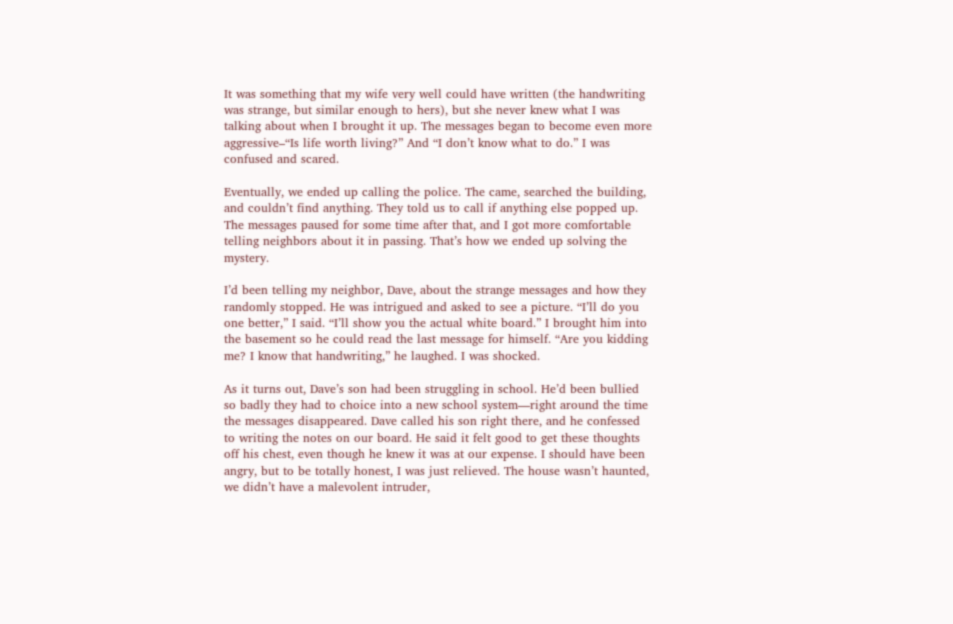It was something that my wife very well could have written (the handwriting was strange, but similar enough to hers), but she never knew what I was talking about when I brought it up. The messages began to become even more aggressive–“Is life worth living?” And “I don’t know what to do.” I was confused and scared.

Eventually, we ended up calling the police. The came, searched the building, and couldn’t find anything. They told us to call if anything else popped up. The messages paused for some time after that, and I got more comfortable telling neighbors about it in passing. That’s how we ended up solving the mystery.

I’d been telling my neighbor, Dave, about the strange messages and how they randomly stopped. He was intrigued and asked to see a picture. “I’ll do you one better,” I said. “I’ll show you the actual white board.” I brought him into the basement so he could read the last message for himself. “Are you kidding me? I know that handwriting,” he laughed. I was shocked.

As it turns out, Dave’s son had been struggling in school. He’d been bullied so badly they had to choice into a new school system—right around the time the messages disappeared. Dave called his son right there, and he confessed to writing the notes on our board. He said it felt good to get these thoughts off his chest, even though he knew it was at our expense. I should have been angry, but to be totally honest, I was just relieved. The house wasn’t haunted, we didn’t have a malevolent intruder,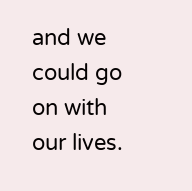and we could go on with our lives.